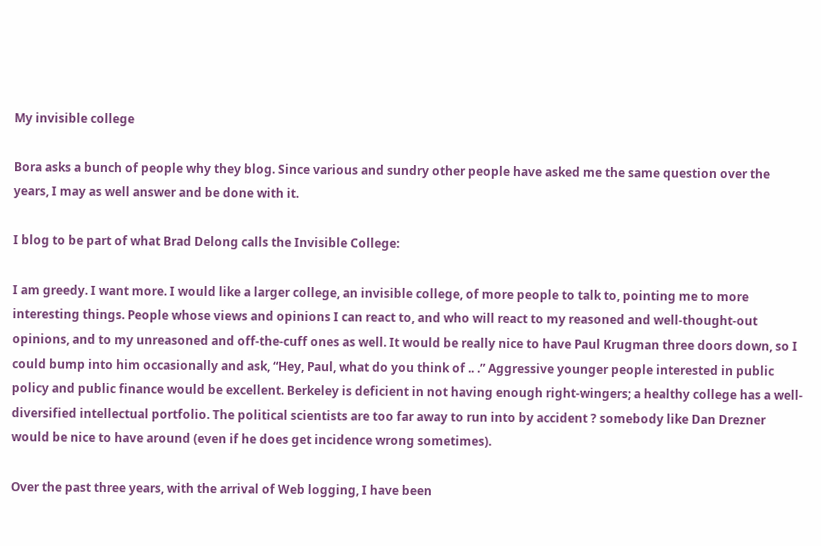My invisible college

Bora asks a bunch of people why they blog. Since various and sundry other people have asked me the same question over the years, I may as well answer and be done with it.

I blog to be part of what Brad Delong calls the Invisible College:

I am greedy. I want more. I would like a larger college, an invisible college, of more people to talk to, pointing me to more interesting things. People whose views and opinions I can react to, and who will react to my reasoned and well-thought-out opinions, and to my unreasoned and off-the-cuff ones as well. It would be really nice to have Paul Krugman three doors down, so I could bump into him occasionally and ask, “Hey, Paul, what do you think of .. .” Aggressive younger people interested in public policy and public finance would be excellent. Berkeley is deficient in not having enough right-wingers; a healthy college has a well-diversified intellectual portfolio. The political scientists are too far away to run into by accident ? somebody like Dan Drezner would be nice to have around (even if he does get incidence wrong sometimes).

Over the past three years, with the arrival of Web logging, I have been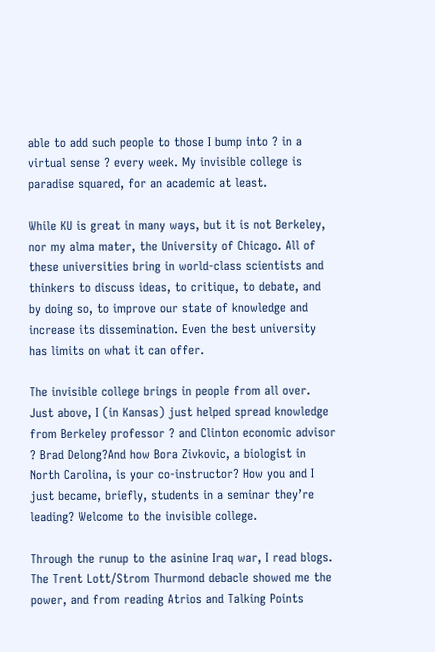able to add such people to those I bump into ? in a virtual sense ? every week. My invisible college is paradise squared, for an academic at least.

While KU is great in many ways, but it is not Berkeley, nor my alma mater, the University of Chicago. All of these universities bring in world-class scientists and thinkers to discuss ideas, to critique, to debate, and by doing so, to improve our state of knowledge and increase its dissemination. Even the best university has limits on what it can offer.

The invisible college brings in people from all over. Just above, I (in Kansas) just helped spread knowledge from Berkeley professor ? and Clinton economic advisor ? Brad Delong?And how Bora Zivkovic, a biologist in North Carolina, is your co-instructor? How you and I just became, briefly, students in a seminar they’re leading? Welcome to the invisible college.

Through the runup to the asinine Iraq war, I read blogs. The Trent Lott/Strom Thurmond debacle showed me the power, and from reading Atrios and Talking Points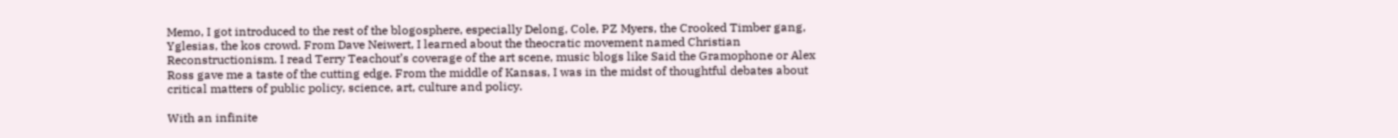Memo, I got introduced to the rest of the blogosphere, especially Delong, Cole, PZ Myers, the Crooked Timber gang, Yglesias, the kos crowd. From Dave Neiwert, I learned about the theocratic movement named Christian Reconstructionism. I read Terry Teachout’s coverage of the art scene, music blogs like Said the Gramophone or Alex Ross gave me a taste of the cutting edge. From the middle of Kansas, I was in the midst of thoughtful debates about critical matters of public policy, science, art, culture and policy.

With an infinite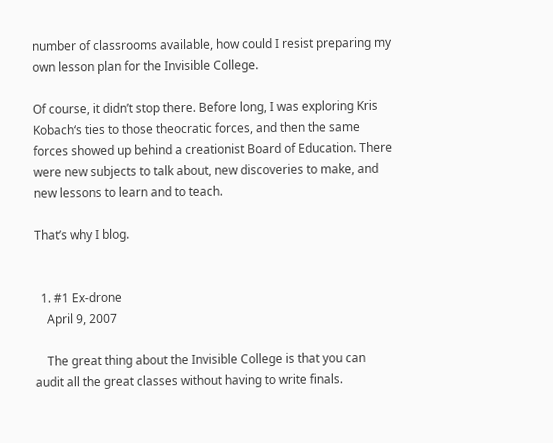number of classrooms available, how could I resist preparing my own lesson plan for the Invisible College.

Of course, it didn’t stop there. Before long, I was exploring Kris Kobach‘s ties to those theocratic forces, and then the same forces showed up behind a creationist Board of Education. There were new subjects to talk about, new discoveries to make, and new lessons to learn and to teach.

That’s why I blog.


  1. #1 Ex-drone
    April 9, 2007

    The great thing about the Invisible College is that you can audit all the great classes without having to write finals.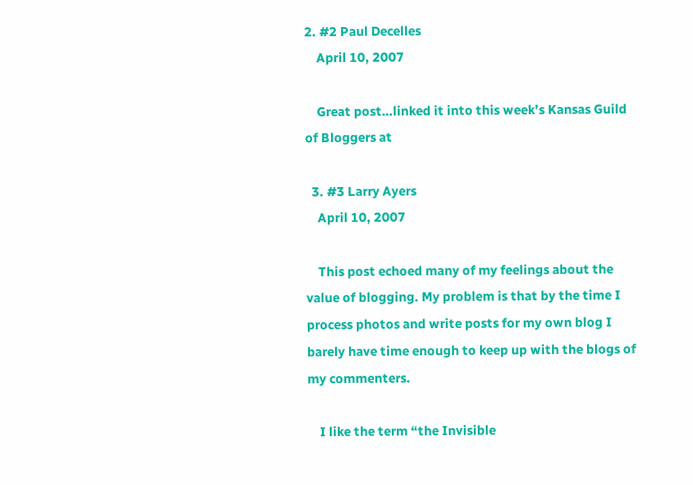2. #2 Paul Decelles
    April 10, 2007

    Great post…linked it into this week’s Kansas Guild of Bloggers at

  3. #3 Larry Ayers
    April 10, 2007

    This post echoed many of my feelings about the value of blogging. My problem is that by the time I process photos and write posts for my own blog I barely have time enough to keep up with the blogs of my commenters.

    I like the term “the Invisible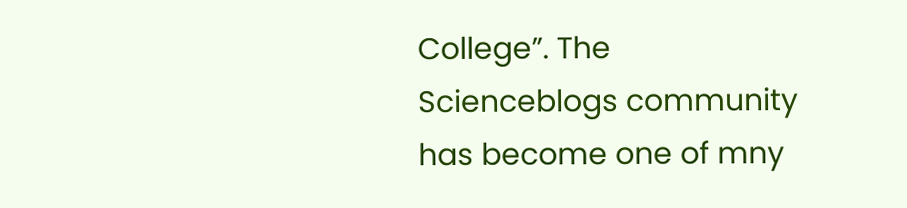College”. The Scienceblogs community has become one of mny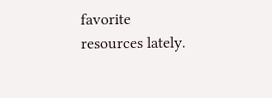favorite resources lately.